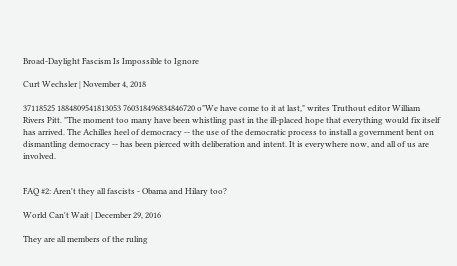Broad-Daylight Fascism Is Impossible to Ignore

Curt Wechsler | November 4, 2018

37118525 1884809541813053 760318496834846720 o"We have come to it at last," writes Truthout editor William Rivers Pitt. "The moment too many have been whistling past in the ill-placed hope that everything would fix itself has arrived. The Achilles heel of democracy -- the use of the democratic process to install a government bent on dismantling democracy -- has been pierced with deliberation and intent. It is everywhere now, and all of us are involved.


FAQ #2: Aren't they all fascists - Obama and Hilary too?

World Can't Wait | December 29, 2016

They are all members of the ruling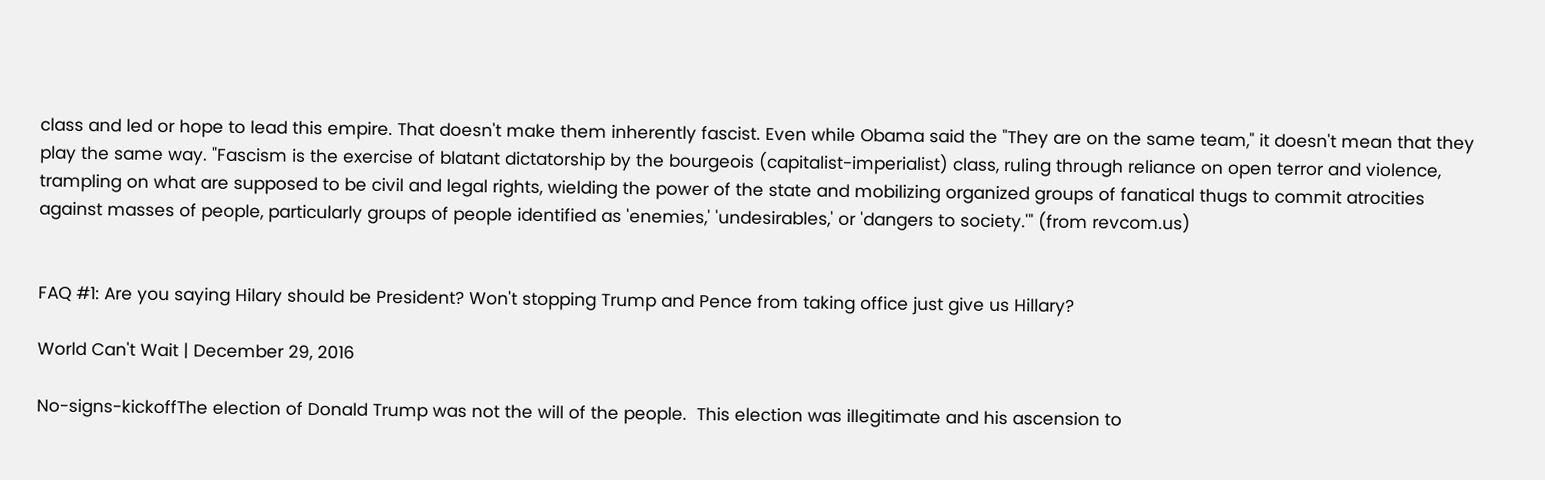class and led or hope to lead this empire. That doesn't make them inherently fascist. Even while Obama said the "They are on the same team," it doesn't mean that they play the same way. "Fascism is the exercise of blatant dictatorship by the bourgeois (capitalist-imperialist) class, ruling through reliance on open terror and violence, trampling on what are supposed to be civil and legal rights, wielding the power of the state and mobilizing organized groups of fanatical thugs to commit atrocities against masses of people, particularly groups of people identified as 'enemies,' 'undesirables,' or 'dangers to society.'" (from revcom.us)


FAQ #1: Are you saying Hilary should be President? Won't stopping Trump and Pence from taking office just give us Hillary?

World Can't Wait | December 29, 2016

No-signs-kickoffThe election of Donald Trump was not the will of the people.  This election was illegitimate and his ascension to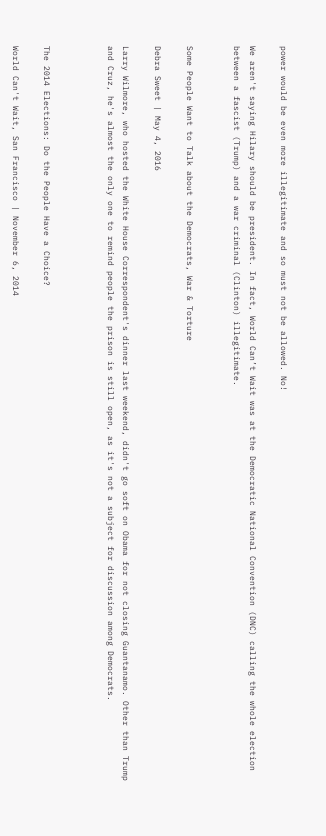power would be even more illegitimate and so must not be allowed. No!

We aren't saying Hilary should be president. In fact, World Can’t Wait was at the Democratic National Convention (DNC) calling the whole election between a fascist (Trump) and a war criminal (Clinton) illegitimate.


Some People Want to Talk about the Democrats, War & Torture

Debra Sweet | May 4, 2016

Larry Wilmore, who hosted the White House Correspondent's dinner last weekend, didn't go soft on Obama for not closing Guantanamo. Other than Trump and Cruz, he's almost the only one to remind people the prison is still open, as it's not a subject for discussion among Democrats.



The 2014 Elections: Do the People Have a Choice?

World Can't Wait, San Francisco | November 6, 2014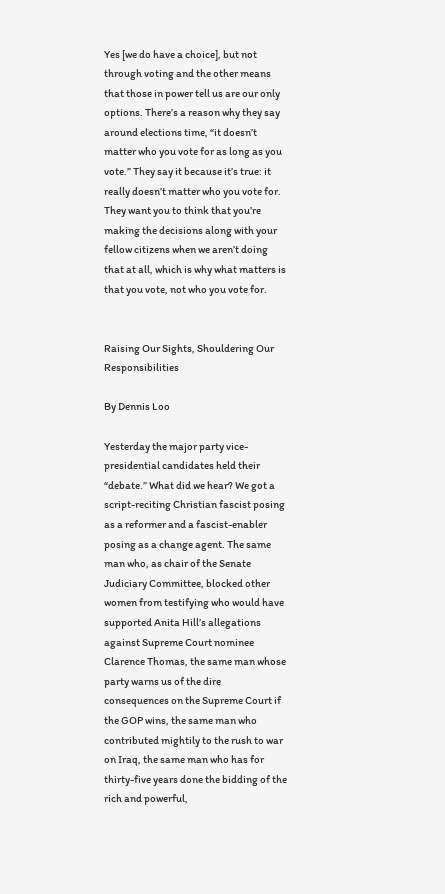Yes [we do have a choice], but not through voting and the other means that those in power tell us are our only options. There’s a reason why they say around elections time, “it doesn’t matter who you vote for as long as you vote.” They say it because it’s true: it really doesn’t matter who you vote for. They want you to think that you’re making the decisions along with your fellow citizens when we aren’t doing that at all, which is why what matters is that you vote, not who you vote for.


Raising Our Sights, Shouldering Our Responsibilities

By Dennis Loo

Yesterday the major party vice-presidential candidates held their “debate.” What did we hear? We got a script-reciting Christian fascist posing as a reformer and a fascist-enabler posing as a change agent. The same man who, as chair of the Senate Judiciary Committee, blocked other women from testifying who would have supported Anita Hill’s allegations against Supreme Court nominee Clarence Thomas, the same man whose party warns us of the dire consequences on the Supreme Court if the GOP wins, the same man who contributed mightily to the rush to war on Iraq, the same man who has for thirty-five years done the bidding of the rich and powerful,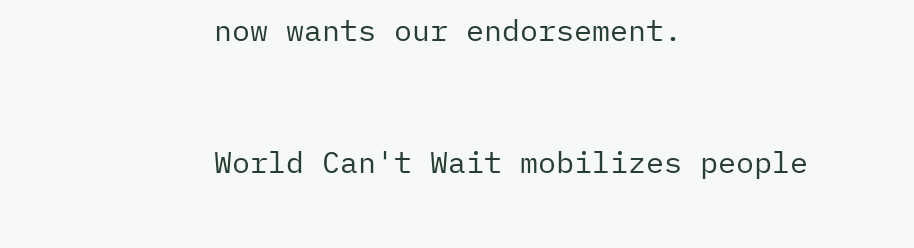now wants our endorsement.



World Can't Wait mobilizes people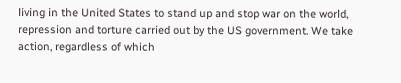living in the United States to stand up and stop war on the world, repression and torture carried out by the US government. We take action, regardless of which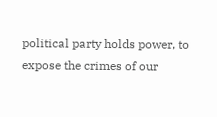political party holds power, to expose the crimes of our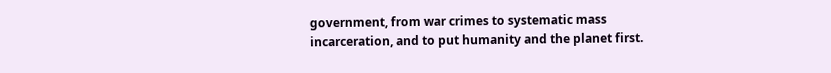government, from war crimes to systematic mass incarceration, and to put humanity and the planet first.